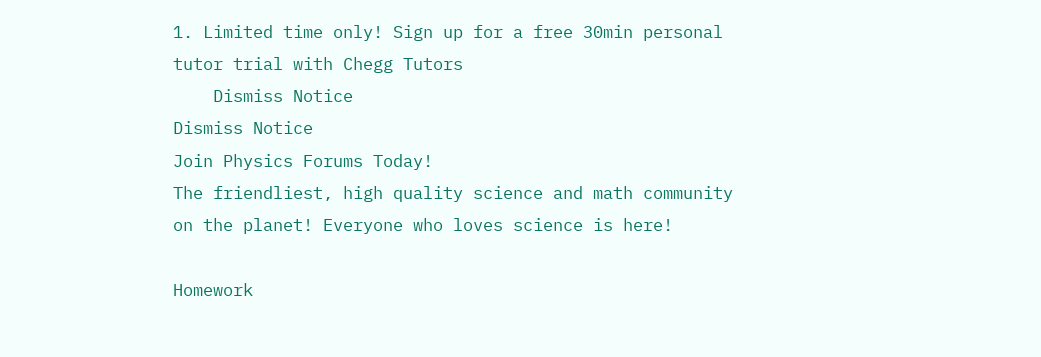1. Limited time only! Sign up for a free 30min personal tutor trial with Chegg Tutors
    Dismiss Notice
Dismiss Notice
Join Physics Forums Today!
The friendliest, high quality science and math community on the planet! Everyone who loves science is here!

Homework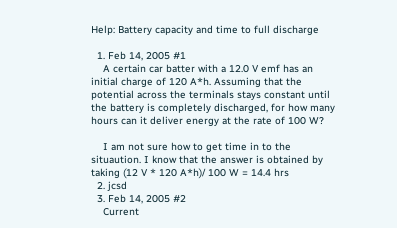Help: Battery capacity and time to full discharge

  1. Feb 14, 2005 #1
    A certain car batter with a 12.0 V emf has an initial charge of 120 A*h. Assuming that the potential across the terminals stays constant until the battery is completely discharged, for how many hours can it deliver energy at the rate of 100 W?

    I am not sure how to get time in to the situaution. I know that the answer is obtained by taking (12 V * 120 A*h)/ 100 W = 14.4 hrs
  2. jcsd
  3. Feb 14, 2005 #2
    Current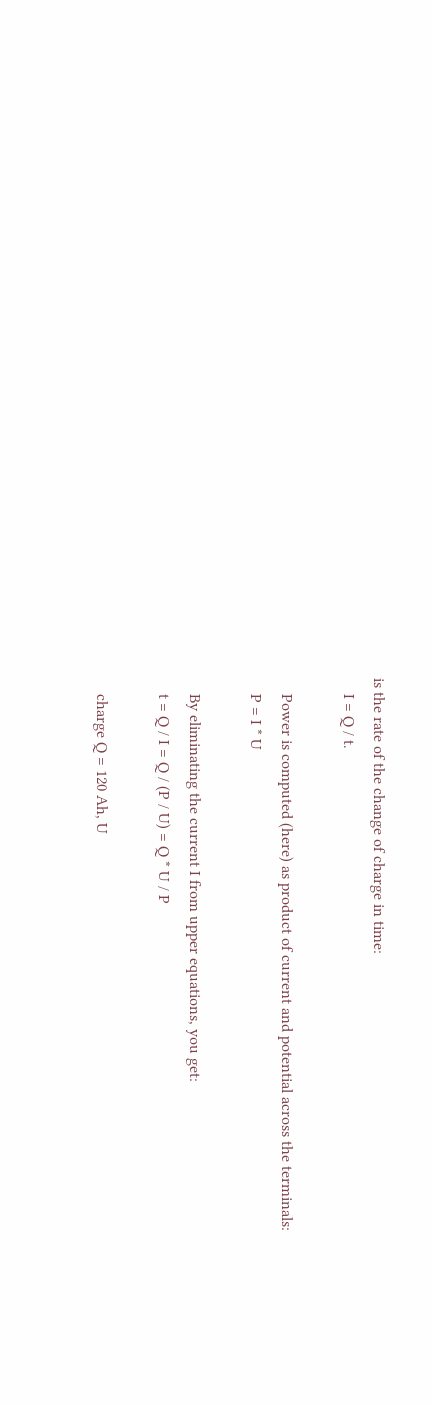is the rate of the change of charge in time:
    I = Q / t.

    Power is computed (here) as product of current and potential across the terminals:
    P = I * U

    By eliminating the current I from upper equations, you get:
    t = Q / I = Q / (P / U) = Q * U / P

    charge Q = 120 Ah, U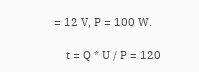= 12 V, P = 100 W.

    t = Q * U / P = 120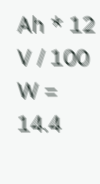Ah * 12 V / 100 W = 14.4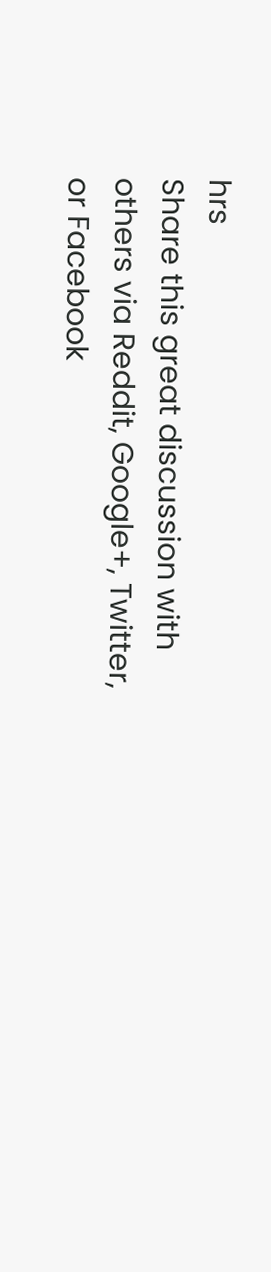hrs
Share this great discussion with others via Reddit, Google+, Twitter, or Facebook